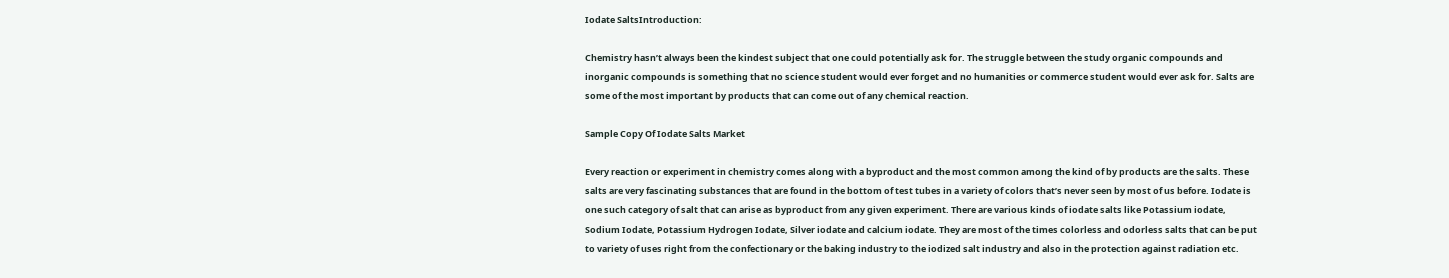Iodate SaltsIntroduction:

Chemistry hasn’t always been the kindest subject that one could potentially ask for. The struggle between the study organic compounds and inorganic compounds is something that no science student would ever forget and no humanities or commerce student would ever ask for. Salts are some of the most important by products that can come out of any chemical reaction.

Sample Copy Of Iodate Salts Market

Every reaction or experiment in chemistry comes along with a byproduct and the most common among the kind of by products are the salts. These salts are very fascinating substances that are found in the bottom of test tubes in a variety of colors that’s never seen by most of us before. Iodate is one such category of salt that can arise as byproduct from any given experiment. There are various kinds of iodate salts like Potassium iodate, Sodium Iodate, Potassium Hydrogen Iodate, Silver iodate and calcium iodate. They are most of the times colorless and odorless salts that can be put to variety of uses right from the confectionary or the baking industry to the iodized salt industry and also in the protection against radiation etc.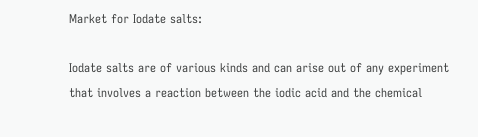Market for Iodate salts:

Iodate salts are of various kinds and can arise out of any experiment that involves a reaction between the iodic acid and the chemical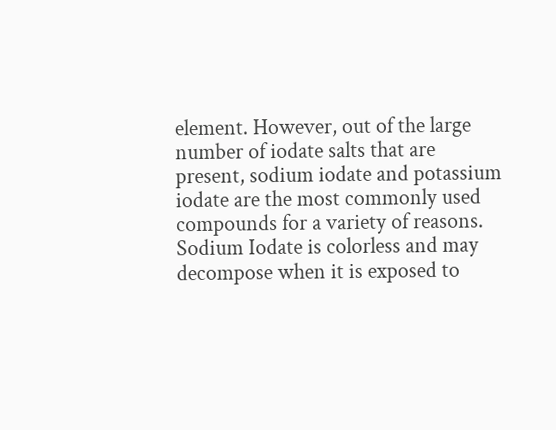element. However, out of the large number of iodate salts that are present, sodium iodate and potassium iodate are the most commonly used compounds for a variety of reasons. Sodium Iodate is colorless and may decompose when it is exposed to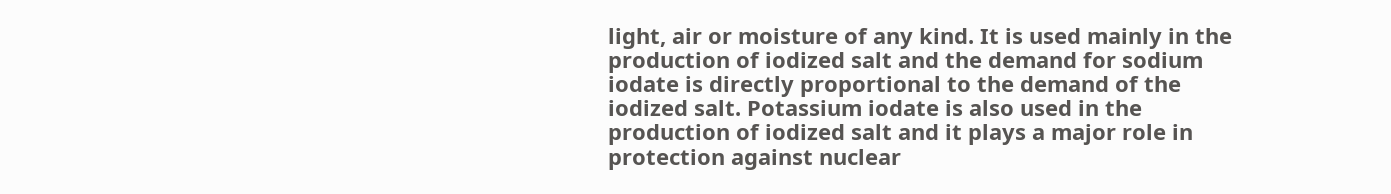light, air or moisture of any kind. It is used mainly in the production of iodized salt and the demand for sodium iodate is directly proportional to the demand of the iodized salt. Potassium iodate is also used in the production of iodized salt and it plays a major role in protection against nuclear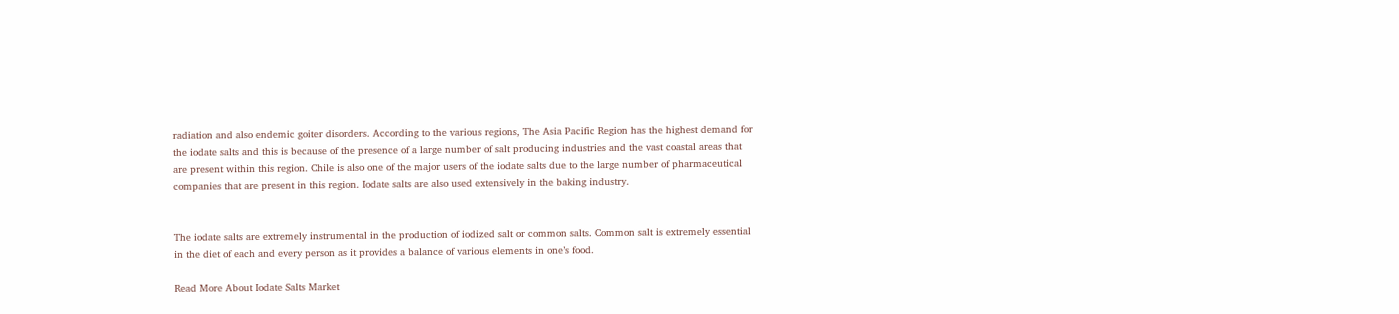radiation and also endemic goiter disorders. According to the various regions, The Asia Pacific Region has the highest demand for the iodate salts and this is because of the presence of a large number of salt producing industries and the vast coastal areas that are present within this region. Chile is also one of the major users of the iodate salts due to the large number of pharmaceutical companies that are present in this region. Iodate salts are also used extensively in the baking industry.


The iodate salts are extremely instrumental in the production of iodized salt or common salts. Common salt is extremely essential in the diet of each and every person as it provides a balance of various elements in one’s food.

Read More About Iodate Salts Market